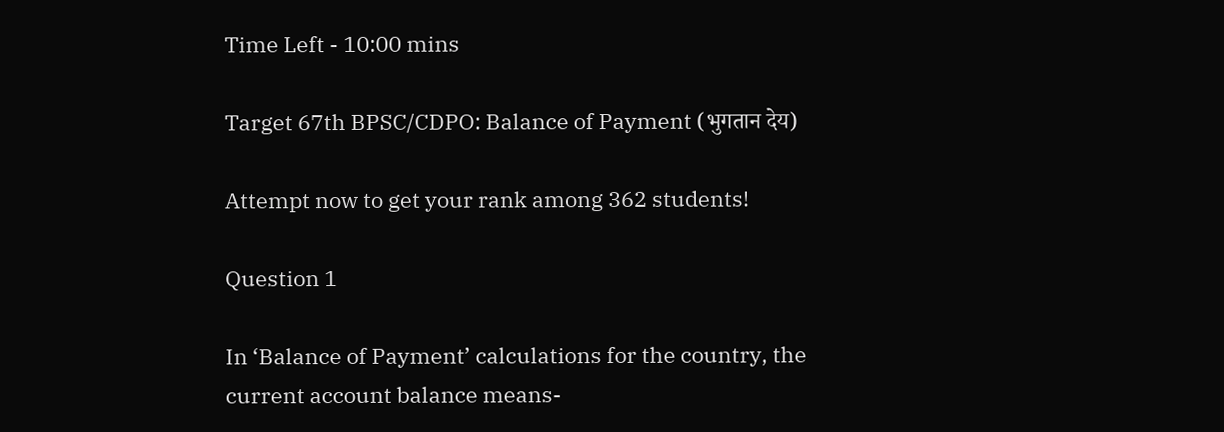Time Left - 10:00 mins

Target 67th BPSC/CDPO: Balance of Payment (भुगतान देय)

Attempt now to get your rank among 362 students!

Question 1

In ‘Balance of Payment’ calculations for the country, the current account balance means-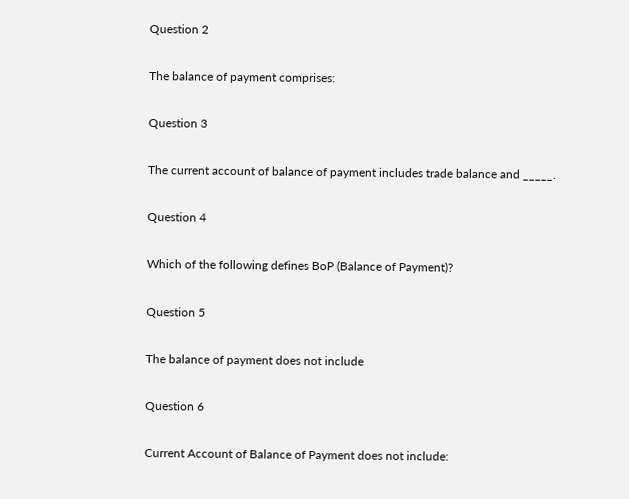Question 2

The balance of payment comprises:

Question 3

The current account of balance of payment includes trade balance and _____.

Question 4

Which of the following defines BoP (Balance of Payment)?

Question 5

The balance of payment does not include

Question 6

Current Account of Balance of Payment does not include: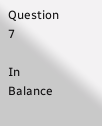Question 7

In Balance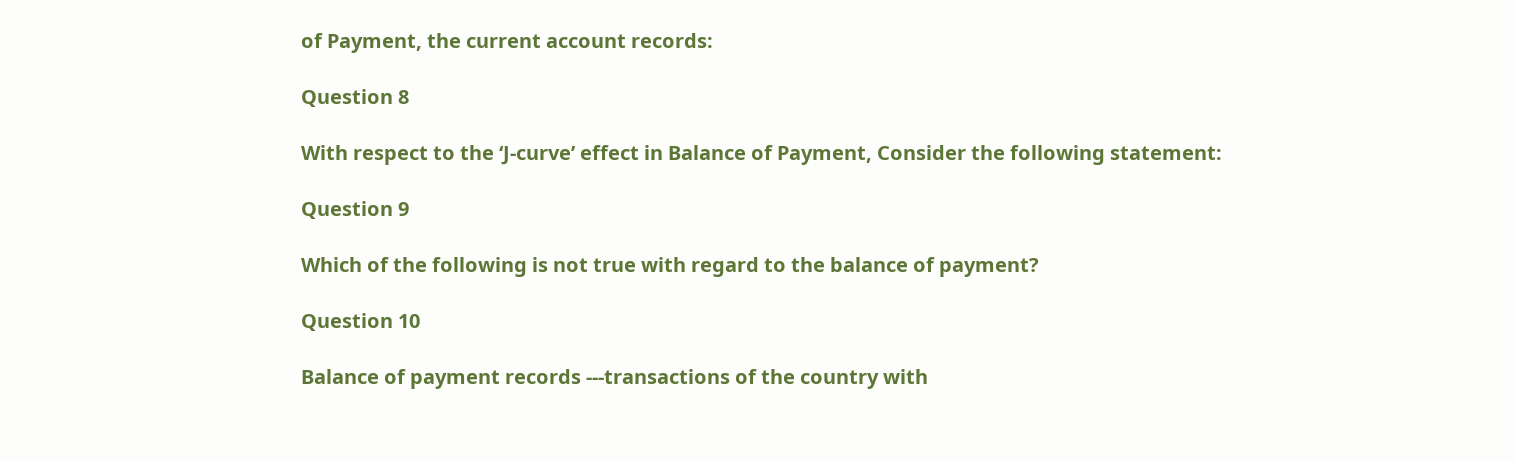of Payment, the current account records:

Question 8

With respect to the ‘J-curve’ effect in Balance of Payment, Consider the following statement:

Question 9

Which of the following is not true with regard to the balance of payment?

Question 10

Balance of payment records ---transactions of the country with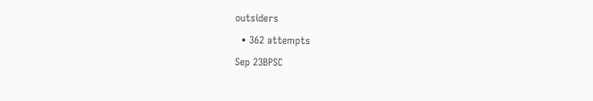outsiders
  • 362 attempts
Sep 23BPSC